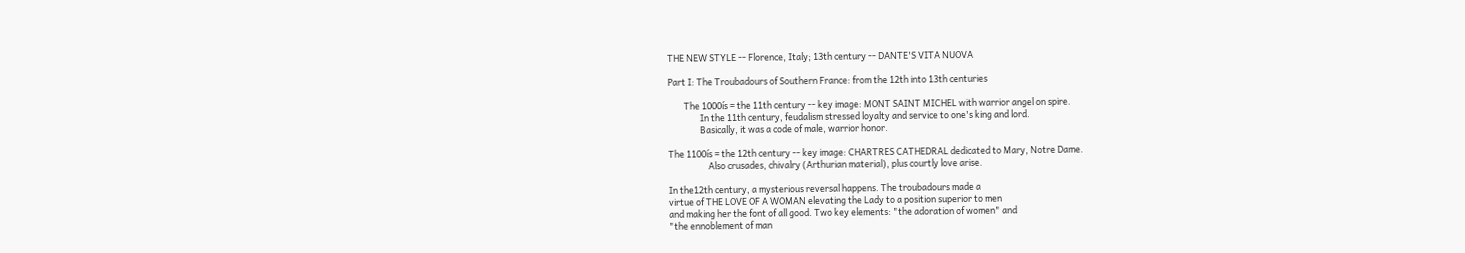THE NEW STYLE -- Florence, Italy; 13th century -- DANTE'S VITA NUOVA

Part I: The Troubadours of Southern France: from the 12th into 13th centuries

        The 1000ís = the 11th century -- key image: MONT SAINT MICHEL with warrior angel on spire.
                In the 11th century, feudalism stressed loyalty and service to one's king and lord.
                Basically, it was a code of male, warrior honor.

The 1100ís = the 12th century -- key image: CHARTRES CATHEDRAL dedicated to Mary, Notre Dame.
                    Also crusades, chivalry (Arthurian material), plus courtly love arise.

In the12th century, a mysterious reversal happens. The troubadours made a
virtue of THE LOVE OF A WOMAN elevating the Lady to a position superior to men
and making her the font of all good. Two key elements: "the adoration of women" and
"the ennoblement of man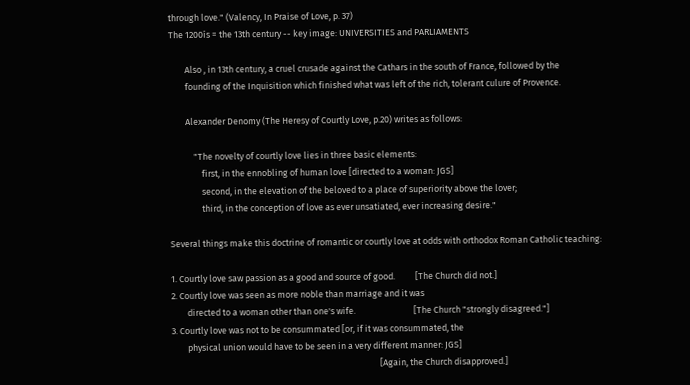through love." (Valency, In Praise of Love, p. 37)
The 1200ís = the 13th century -- key image: UNIVERSITIES and PARLIAMENTS

        Also , in 13th century, a cruel crusade against the Cathars in the south of France, followed by the
        founding of the Inquisition which finished what was left of the rich, tolerant culure of Provence.

        Alexander Denomy (The Heresy of Courtly Love, p.20) writes as follows:

            "The novelty of courtly love lies in three basic elements:
                first, in the ennobling of human love [directed to a woman: JGS]
                second, in the elevation of the beloved to a place of superiority above the lover;
                third, in the conception of love as ever unsatiated, ever increasing desire."

Several things make this doctrine of romantic or courtly love at odds with orthodox Roman Catholic teaching:

1. Courtly love saw passion as a good and source of good.          [The Church did not.]
2. Courtly love was seen as more noble than marriage and it was
        directed to a woman other than one's wife.                             [The Church "strongly disagreed."]
3. Courtly love was not to be consummated [or, if it was consummated, the
        physical union would have to be seen in a very different manner: JGS]
                                                                                                        [Again, the Church disapproved.]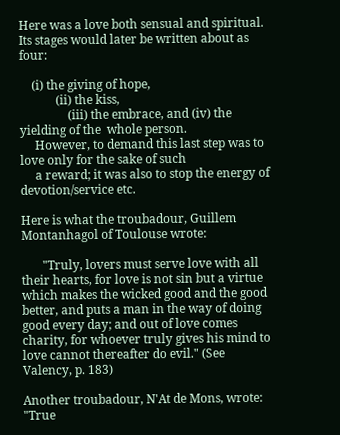Here was a love both sensual and spiritual. Its stages would later be written about as four:

    (i) the giving of hope,
            (ii) the kiss,
                (iii) the embrace, and (iv) the yielding of the  whole person.
     However, to demand this last step was to love only for the sake of such
     a reward; it was also to stop the energy of devotion/service etc.

Here is what the troubadour, Guillem Montanhagol of Toulouse wrote:

       "Truly, lovers must serve love with all their hearts, for love is not sin but a virtue which makes the wicked good and the good better, and puts a man in the way of doing good every day; and out of love comes charity, for whoever truly gives his mind to love cannot thereafter do evil." (See Valency, p. 183)

Another troubadour, N'At de Mons, wrote: "True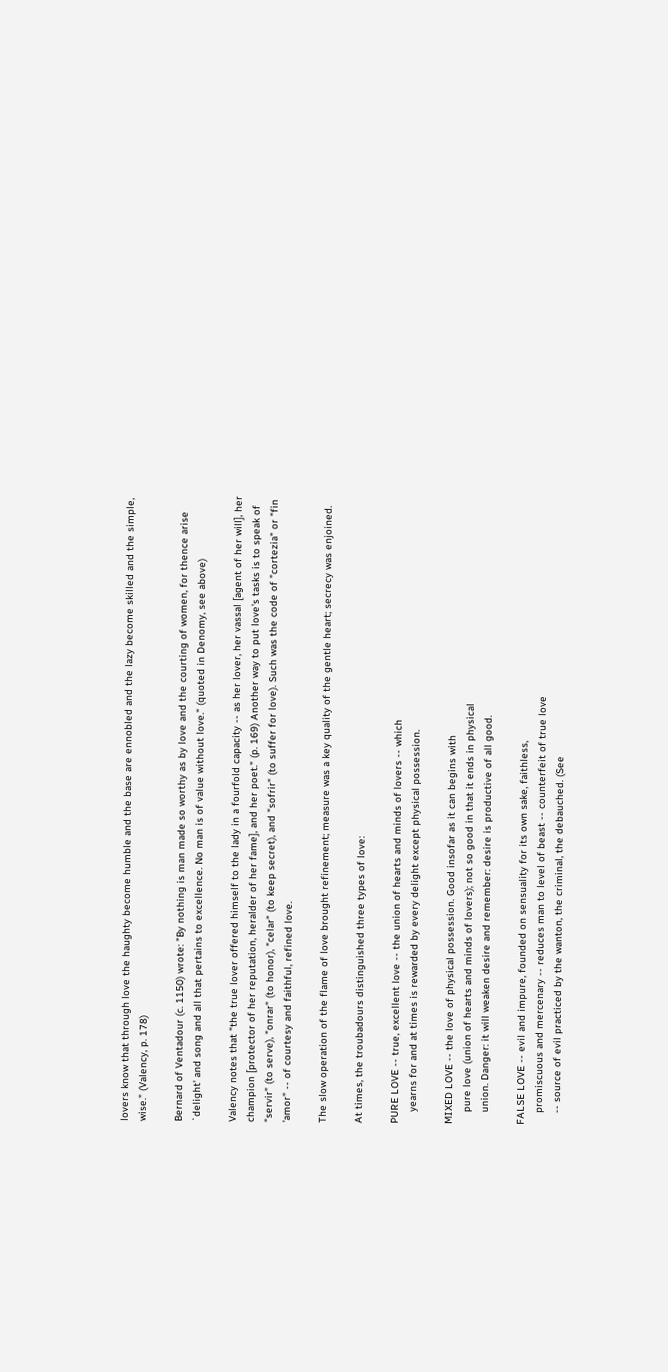lovers know that through love the haughty become humble and the base are ennobled and the lazy become skilled and the simple, wise." (Valency, p. 178)

Bernard of Ventadour (c. 1150) wrote: "By nothing is man made so worthy as by love and the courting of women, for thence arise `delight' and song and all that pertains to excellence. No man is of value without love." (quoted in Denomy, see above)

Valency notes that "the true lover offered himself to the lady in a fourfold capacity -- as her lover, her vassal [agent of her will], her champion [protector of her reputation, heralder of her fame], and her poet." (p. 169) Another way to put love's tasks is to speak of "servir" (to serve), "onrar" (to honor), "celar" (to keep secret), and "sofrir" (to suffer for love). Such was the code of "cortezia" or "fin 'amor" -- of courtesy and faithful, refined love.

The slow operation of the flame of love brought refinement; measure was a key quality of the gentle heart; secrecy was enjoined.

At times, the troubadours distinguished three types of love:

PURE LOVE -- true, excellent love -- the union of hearts and minds of lovers -- which
    yearns for and at times is rewarded by every delight except physical possession.

MIXED LOVE -- the love of physical possession. Good insofar as it can begins with
    pure love (union of hearts and minds of lovers); not so good in that it ends in physical
    union. Danger: it will weaken desire and remember: desire is productive of all good.

FALSE LOVE -- evil and impure, founded on sensuality for its own sake, faithless,
    promiscuous and mercenary -- reduces man to level of beast -- counterfeit of true love
    -- source of evil practiced by the wanton, the criminal, the debauched. (See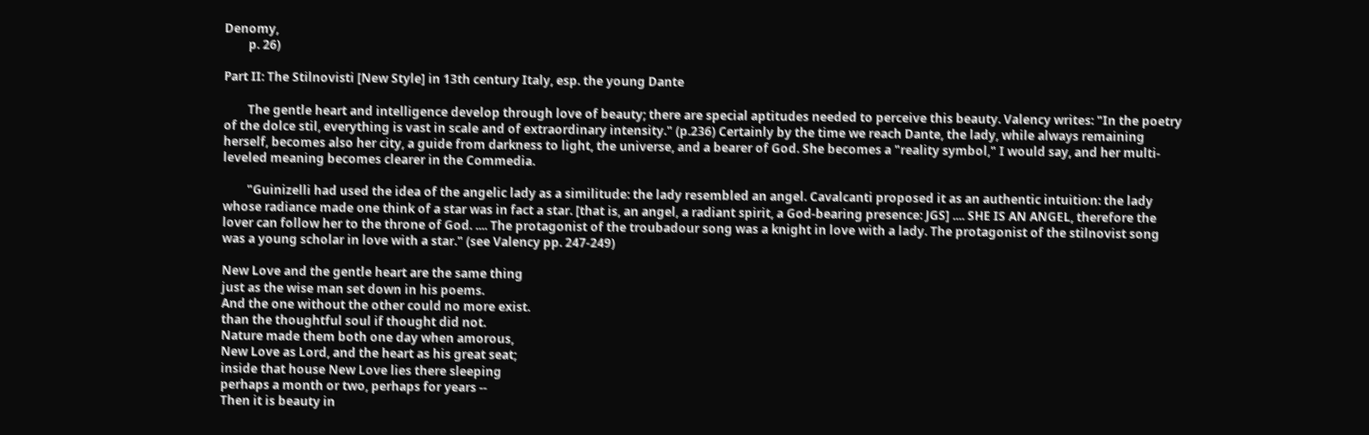Denomy,
        p. 26)

Part II: The Stilnovisti [New Style] in 13th century Italy, esp. the young Dante

        The gentle heart and intelligence develop through love of beauty; there are special aptitudes needed to perceive this beauty. Valency writes: "In the poetry of the dolce stil, everything is vast in scale and of extraordinary intensity." (p.236) Certainly by the time we reach Dante, the lady, while always remaining herself, becomes also her city, a guide from darkness to light, the universe, and a bearer of God. She becomes a "reality symbol," I would say, and her multi-leveled meaning becomes clearer in the Commedia.

        "Guinizelli had used the idea of the angelic lady as a similitude: the lady resembled an angel. Cavalcanti proposed it as an authentic intuition: the lady whose radiance made one think of a star was in fact a star. [that is, an angel, a radiant spirit, a God-bearing presence: JGS] .... SHE IS AN ANGEL, therefore the lover can follow her to the throne of God. .... The protagonist of the troubadour song was a knight in love with a lady. The protagonist of the stilnovist song was a young scholar in love with a star." (see Valency pp. 247-249)

New Love and the gentle heart are the same thing
just as the wise man set down in his poems.
And the one without the other could no more exist.
than the thoughtful soul if thought did not.
Nature made them both one day when amorous,
New Love as Lord, and the heart as his great seat;
inside that house New Love lies there sleeping
perhaps a month or two, perhaps for years --
Then it is beauty in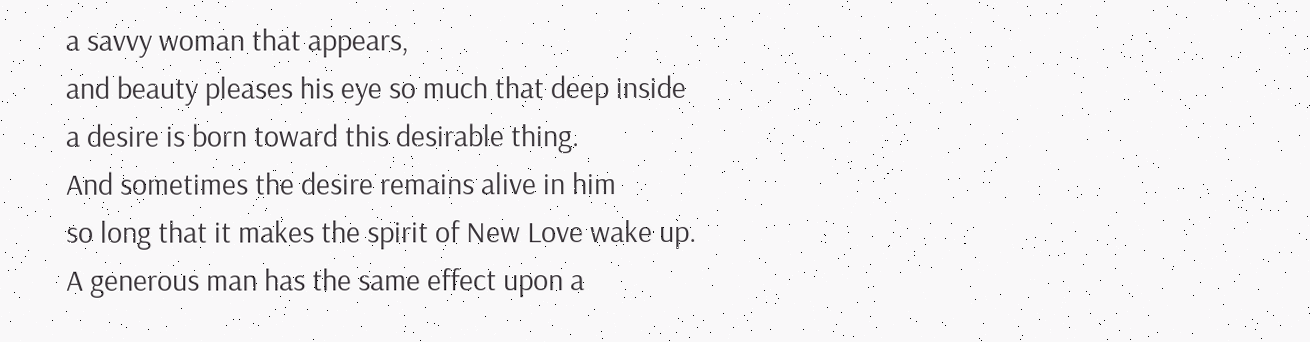a savvy woman that appears,
and beauty pleases his eye so much that deep inside
a desire is born toward this desirable thing.
And sometimes the desire remains alive in him
so long that it makes the spirit of New Love wake up.
A generous man has the same effect upon a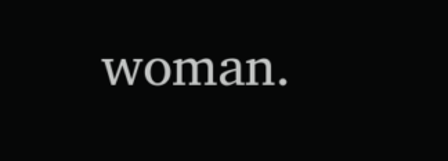woman.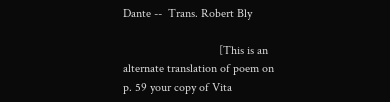Dante --  Trans. Robert Bly

                                [This is an alternate translation of poem on p. 59 your copy of Vita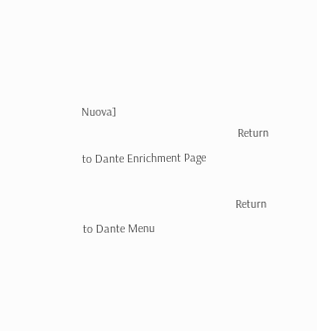Nuova]
                                                    Return to Dante Enrichment Page

                                                   Return to Dante Menu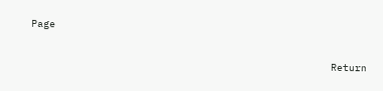Page

                                                  Return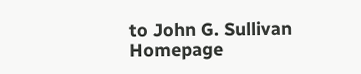to John G. Sullivan Homepage